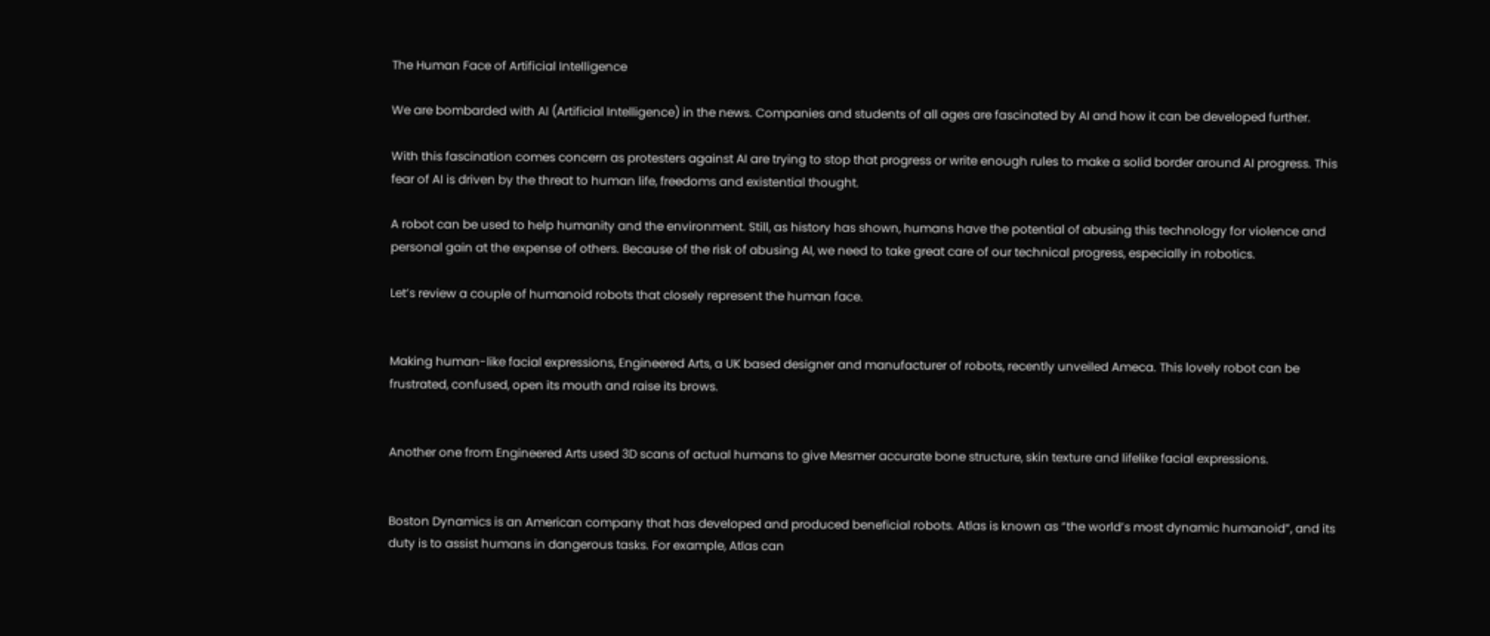The Human Face of Artificial Intelligence

We are bombarded with AI (Artificial Intelligence) in the news. Companies and students of all ages are fascinated by AI and how it can be developed further.

With this fascination comes concern as protesters against AI are trying to stop that progress or write enough rules to make a solid border around AI progress. This fear of AI is driven by the threat to human life, freedoms and existential thought.

A robot can be used to help humanity and the environment. Still, as history has shown, humans have the potential of abusing this technology for violence and personal gain at the expense of others. Because of the risk of abusing AI, we need to take great care of our technical progress, especially in robotics.

Let’s review a couple of humanoid robots that closely represent the human face.


Making human-like facial expressions, Engineered Arts, a UK based designer and manufacturer of robots, recently unveiled Ameca. This lovely robot can be frustrated, confused, open its mouth and raise its brows.


Another one from Engineered Arts used 3D scans of actual humans to give Mesmer accurate bone structure, skin texture and lifelike facial expressions.


Boston Dynamics is an American company that has developed and produced beneficial robots. Atlas is known as “the world’s most dynamic humanoid”, and its duty is to assist humans in dangerous tasks. For example, Atlas can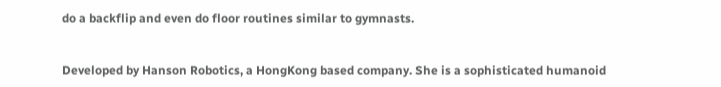do a backflip and even do floor routines similar to gymnasts.


Developed by Hanson Robotics, a HongKong based company. She is a sophisticated humanoid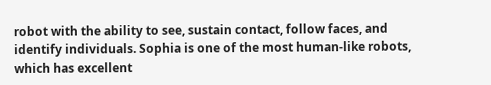robot with the ability to see, sustain contact, follow faces, and identify individuals. Sophia is one of the most human-like robots, which has excellent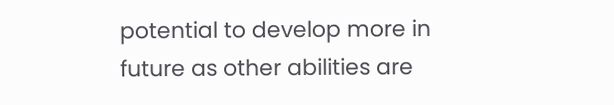potential to develop more in future as other abilities are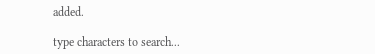added.

type characters to search...